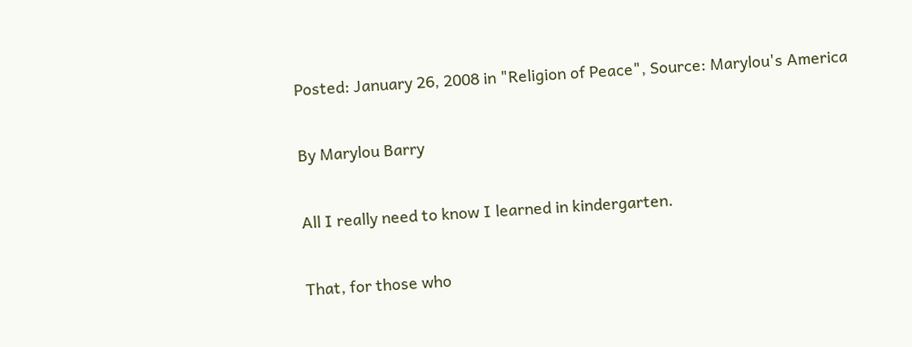Posted: January 26, 2008 in "Religion of Peace", Source: Marylou's America

By Marylou Barry

All I really need to know I learned in kindergarten.

That, for those who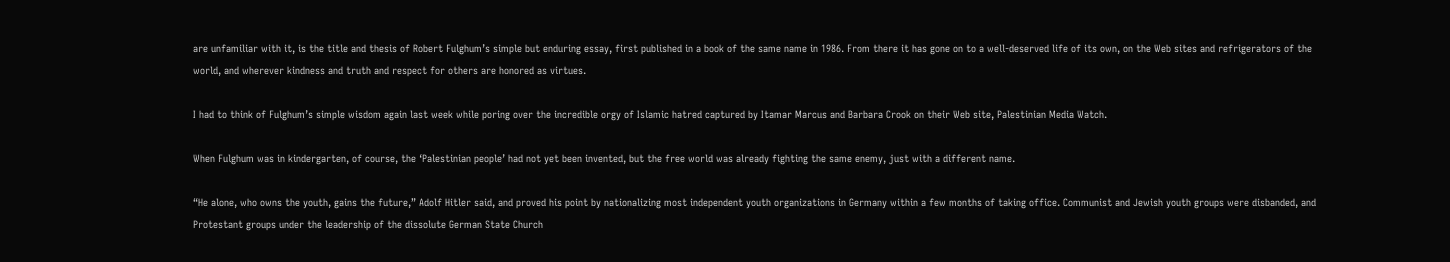are unfamiliar with it, is the title and thesis of Robert Fulghum’s simple but enduring essay, first published in a book of the same name in 1986. From there it has gone on to a well-deserved life of its own, on the Web sites and refrigerators of the world, and wherever kindness and truth and respect for others are honored as virtues.

I had to think of Fulghum’s simple wisdom again last week while poring over the incredible orgy of Islamic hatred captured by Itamar Marcus and Barbara Crook on their Web site, Palestinian Media Watch.

When Fulghum was in kindergarten, of course, the ‘Palestinian people’ had not yet been invented, but the free world was already fighting the same enemy, just with a different name.

“He alone, who owns the youth, gains the future,” Adolf Hitler said, and proved his point by nationalizing most independent youth organizations in Germany within a few months of taking office. Communist and Jewish youth groups were disbanded, and Protestant groups under the leadership of the dissolute German State Church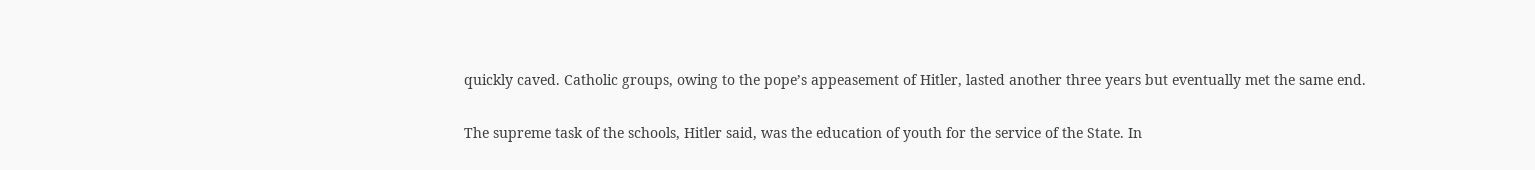quickly caved. Catholic groups, owing to the pope’s appeasement of Hitler, lasted another three years but eventually met the same end.

The supreme task of the schools, Hitler said, was the education of youth for the service of the State. In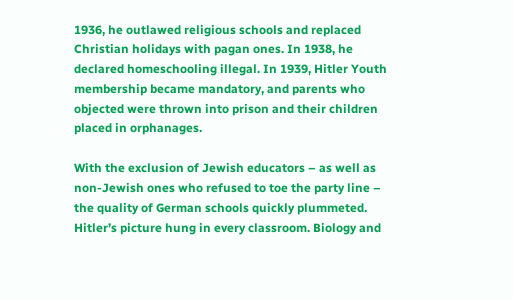1936, he outlawed religious schools and replaced Christian holidays with pagan ones. In 1938, he declared homeschooling illegal. In 1939, Hitler Youth membership became mandatory, and parents who objected were thrown into prison and their children placed in orphanages.

With the exclusion of Jewish educators – as well as non-Jewish ones who refused to toe the party line – the quality of German schools quickly plummeted. Hitler’s picture hung in every classroom. Biology and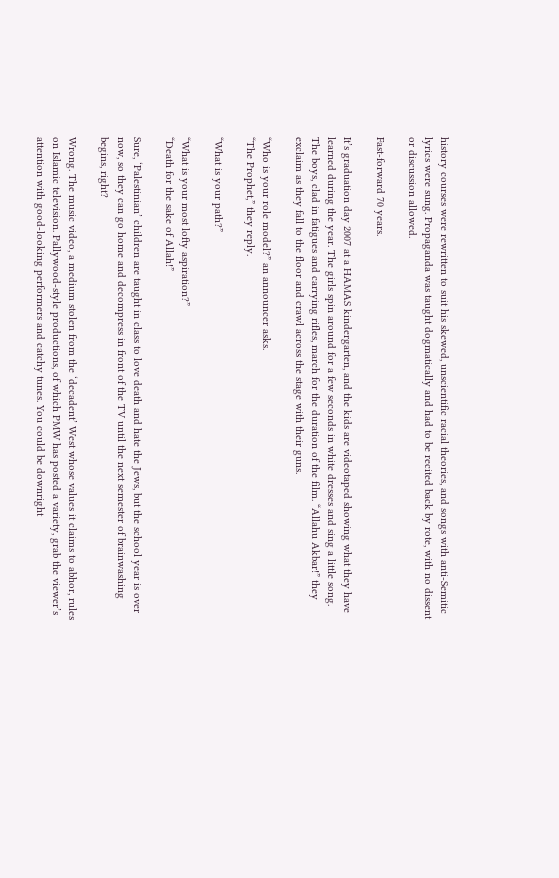history courses were rewritten to suit his skewed, unscientific racial theories, and songs with anti-Semitic lyrics were sung. Propaganda was taught dogmatically and had to be recited back by rote, with no dissent or discussion allowed.

Fast-forward 70 years.

It’s graduation day 2007 at a HAMAS kindergarten, and the kids are videotaped showing what they have learned during the year. The girls spin around for a few seconds in white dresses and sing a little song. The boys, clad in fatigues and carrying rifles, march for the duration of the film. “Allahu Akbar!” they exclaim as they fall to the floor and crawl across the stage with their guns.

“Who is your role model?” an announcer asks.
“The Prophet,” they reply.

“What is your path?”

“What is your most lofty aspiration?”
“Death for the sake of Allah!”

Sure, ‘Palestinian’ children are taught in class to love death and hate the Jews, but the school year is over now, so they can go home and decompress in front of the TV until the next semester of brainwashing begins, right?

Wrong. The music video, a medium stolen from the ‘decadent’ West whose values it claims to abhor, rules on Islamic television. Pallywood-style productions, of which PMW has posted a variety, grab the viewer’s attention with good-looking performers and catchy tunes. You could be downright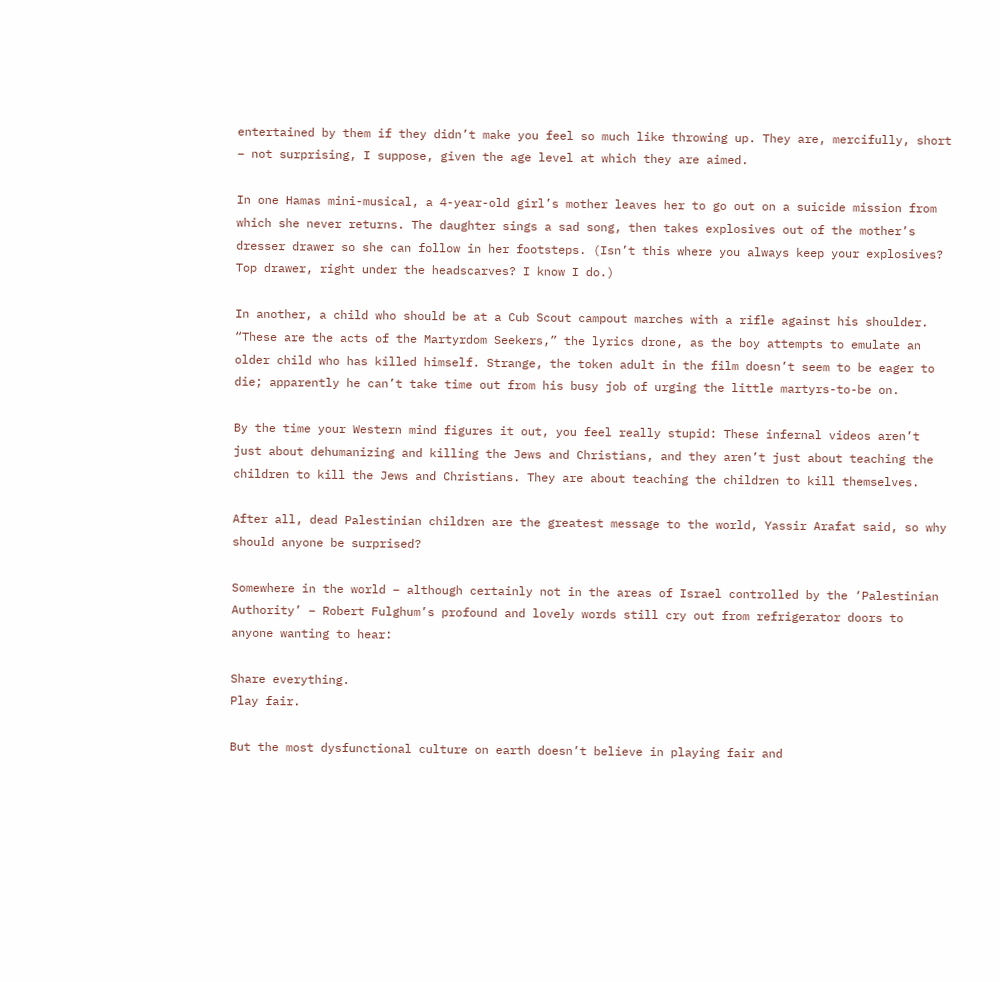entertained by them if they didn’t make you feel so much like throwing up. They are, mercifully, short – not surprising, I suppose, given the age level at which they are aimed.

In one Hamas mini-musical, a 4-year-old girl’s mother leaves her to go out on a suicide mission from which she never returns. The daughter sings a sad song, then takes explosives out of the mother’s dresser drawer so she can follow in her footsteps. (Isn’t this where you always keep your explosives? Top drawer, right under the headscarves? I know I do.)

In another, a child who should be at a Cub Scout campout marches with a rifle against his shoulder. “These are the acts of the Martyrdom Seekers,” the lyrics drone, as the boy attempts to emulate an older child who has killed himself. Strange, the token adult in the film doesn’t seem to be eager to die; apparently he can’t take time out from his busy job of urging the little martyrs-to-be on.

By the time your Western mind figures it out, you feel really stupid: These infernal videos aren’t just about dehumanizing and killing the Jews and Christians, and they aren’t just about teaching the children to kill the Jews and Christians. They are about teaching the children to kill themselves.

After all, dead Palestinian children are the greatest message to the world, Yassir Arafat said, so why should anyone be surprised?

Somewhere in the world – although certainly not in the areas of Israel controlled by the ‘Palestinian Authority’ – Robert Fulghum’s profound and lovely words still cry out from refrigerator doors to anyone wanting to hear:

Share everything.
Play fair.

But the most dysfunctional culture on earth doesn’t believe in playing fair and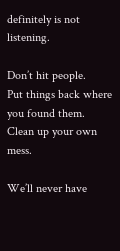definitely is not listening.

Don’t hit people.
Put things back where you found them.
Clean up your own mess.

We’ll never have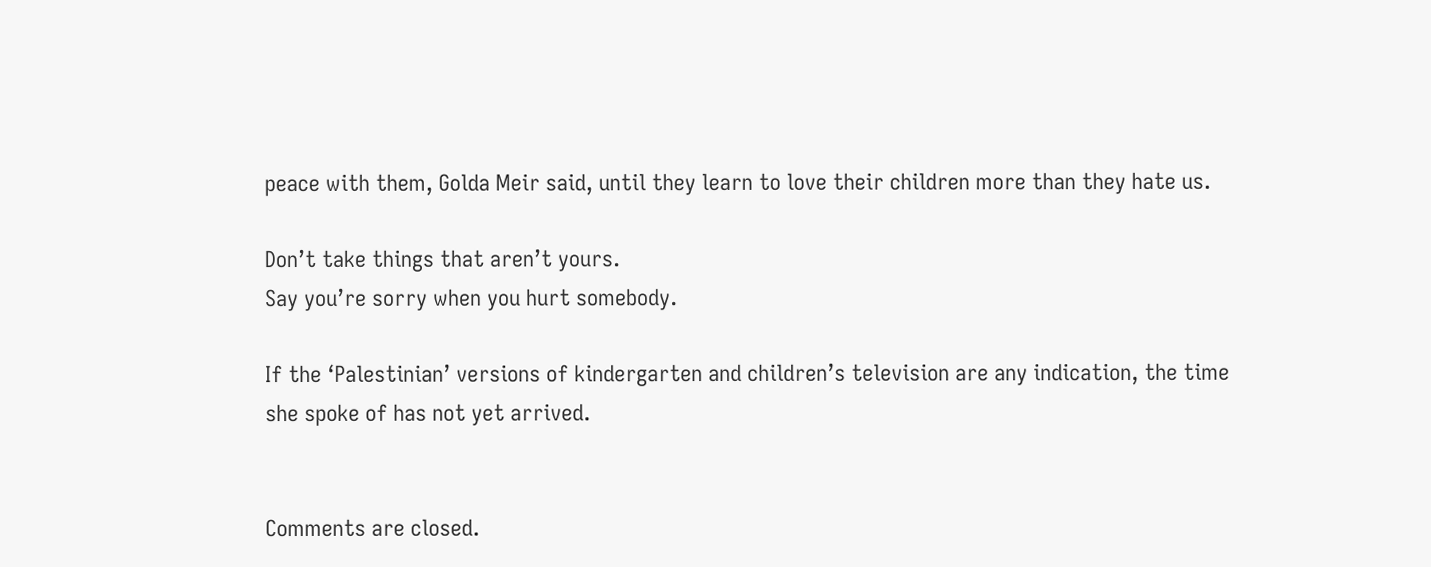peace with them, Golda Meir said, until they learn to love their children more than they hate us.

Don’t take things that aren’t yours.
Say you’re sorry when you hurt somebody.

If the ‘Palestinian’ versions of kindergarten and children’s television are any indication, the time she spoke of has not yet arrived.


Comments are closed.